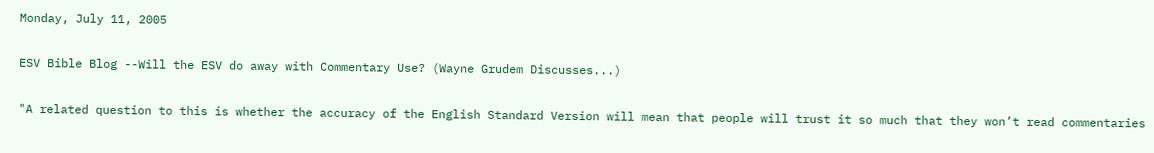Monday, July 11, 2005

ESV Bible Blog --Will the ESV do away with Commentary Use? (Wayne Grudem Discusses...)

"A related question to this is whether the accuracy of the English Standard Version will mean that people will trust it so much that they won’t read commentaries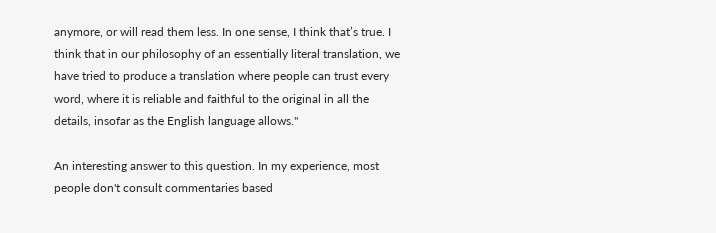anymore, or will read them less. In one sense, I think that’s true. I think that in our philosophy of an essentially literal translation, we have tried to produce a translation where people can trust every word, where it is reliable and faithful to the original in all the details, insofar as the English language allows."

An interesting answer to this question. In my experience, most people don't consult commentaries based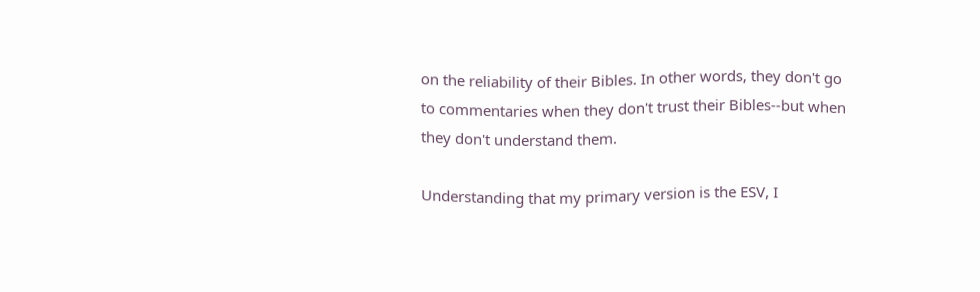on the reliability of their Bibles. In other words, they don't go to commentaries when they don't trust their Bibles--but when they don't understand them.

Understanding that my primary version is the ESV, I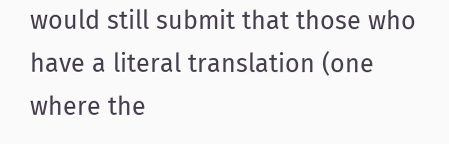would still submit that those who have a literal translation (one where the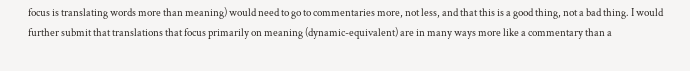focus is translating words more than meaning) would need to go to commentaries more, not less, and that this is a good thing, not a bad thing. I would further submit that translations that focus primarily on meaning (dynamic-equivalent) are in many ways more like a commentary than a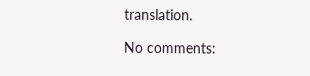translation.

No comments: